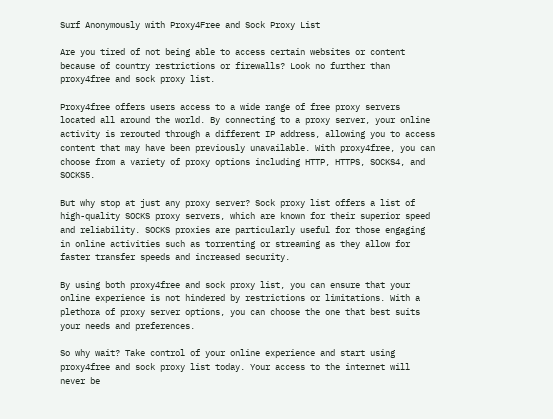Surf Anonymously with Proxy4Free and Sock Proxy List

Are you tired of not being able to access certain websites or content because of country restrictions or firewalls? Look no further than proxy4free and sock proxy list.

Proxy4free offers users access to a wide range of free proxy servers located all around the world. By connecting to a proxy server, your online activity is rerouted through a different IP address, allowing you to access content that may have been previously unavailable. With proxy4free, you can choose from a variety of proxy options including HTTP, HTTPS, SOCKS4, and SOCKS5.

But why stop at just any proxy server? Sock proxy list offers a list of high-quality SOCKS proxy servers, which are known for their superior speed and reliability. SOCKS proxies are particularly useful for those engaging in online activities such as torrenting or streaming as they allow for faster transfer speeds and increased security.

By using both proxy4free and sock proxy list, you can ensure that your online experience is not hindered by restrictions or limitations. With a plethora of proxy server options, you can choose the one that best suits your needs and preferences.

So why wait? Take control of your online experience and start using proxy4free and sock proxy list today. Your access to the internet will never be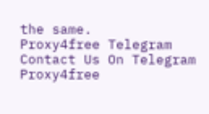the same.
Proxy4free Telegram
Contact Us On Telegram
Proxy4free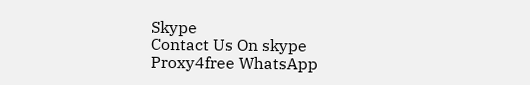Skype
Contact Us On skype
Proxy4free WhatsApp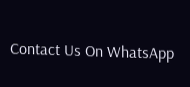Contact Us On WhatsApp